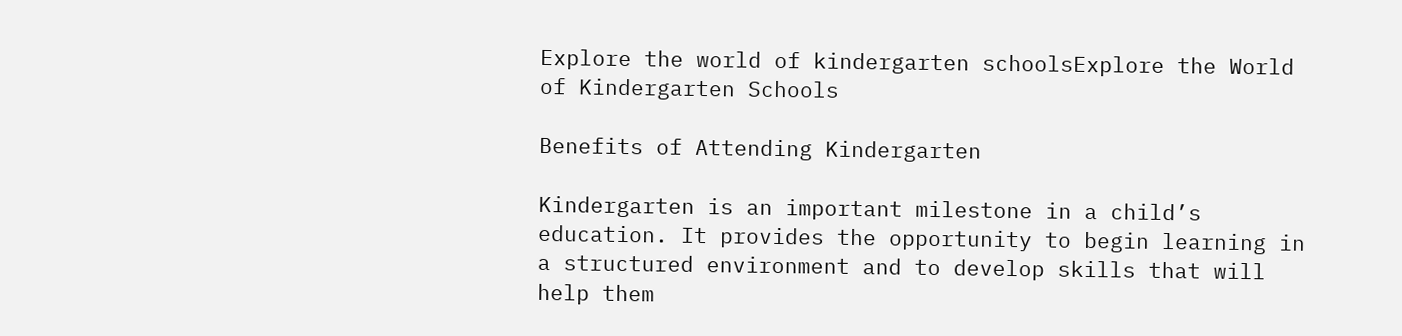Explore the world of kindergarten schoolsExplore the World of Kindergarten Schools

Benefits of Attending Kindergarten

Kindergarten is an important milestone in a child’s education. It provides the opportunity to begin learning in a structured environment and to develop skills that will help them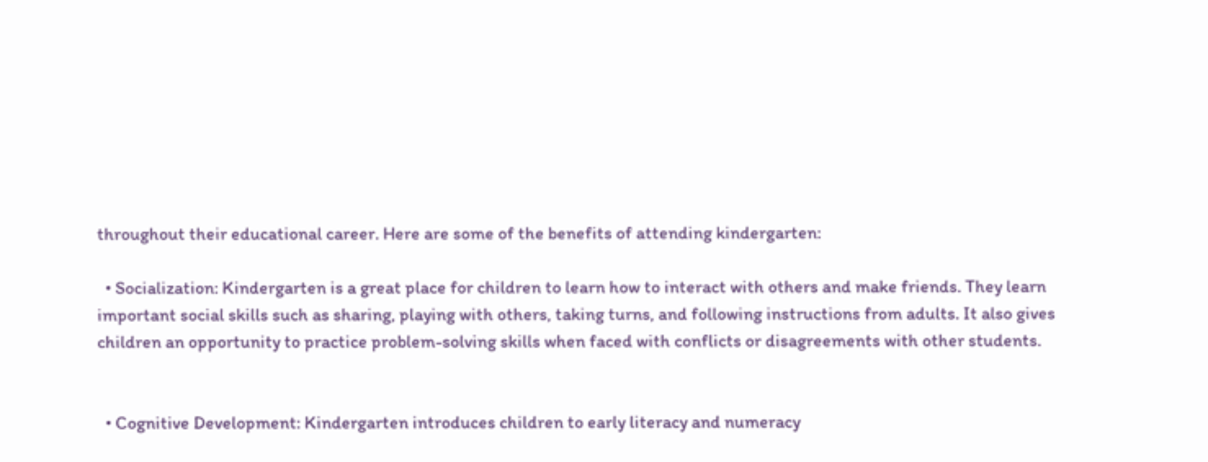throughout their educational career. Here are some of the benefits of attending kindergarten:

  • Socialization: Kindergarten is a great place for children to learn how to interact with others and make friends. They learn important social skills such as sharing, playing with others, taking turns, and following instructions from adults. It also gives children an opportunity to practice problem-solving skills when faced with conflicts or disagreements with other students.


  • Cognitive Development: Kindergarten introduces children to early literacy and numeracy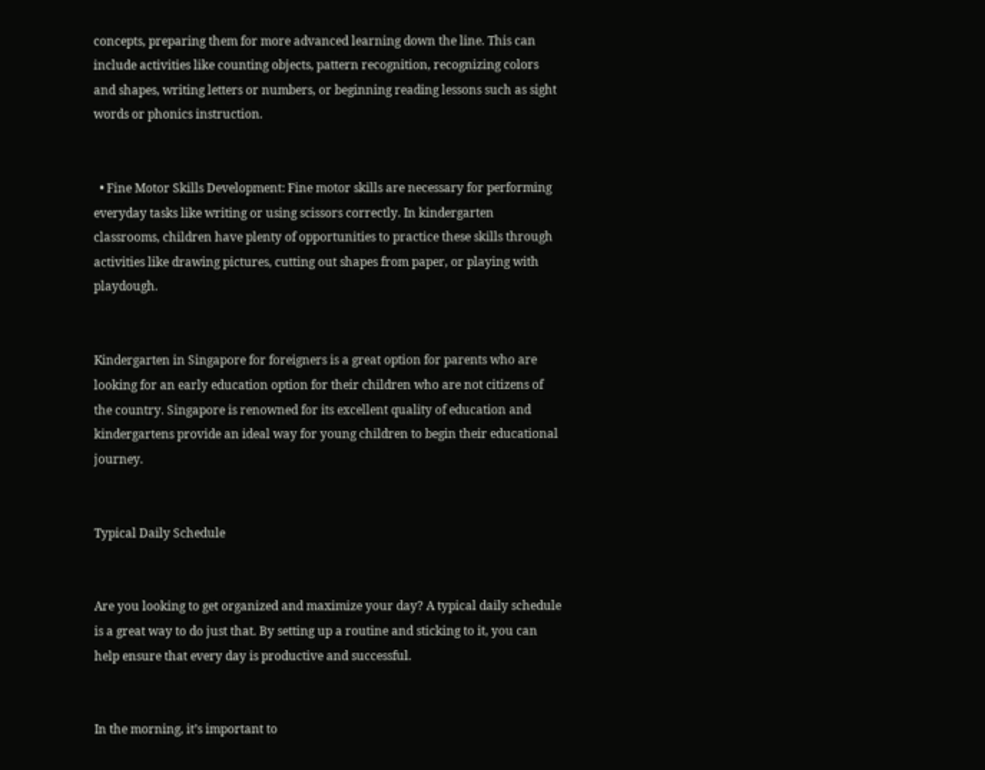concepts, preparing them for more advanced learning down the line. This can include activities like counting objects, pattern recognition, recognizing colors and shapes, writing letters or numbers, or beginning reading lessons such as sight words or phonics instruction.


  • Fine Motor Skills Development: Fine motor skills are necessary for performing everyday tasks like writing or using scissors correctly. In kindergarten classrooms, children have plenty of opportunities to practice these skills through activities like drawing pictures, cutting out shapes from paper, or playing with playdough.


Kindergarten in Singapore for foreigners is a great option for parents who are looking for an early education option for their children who are not citizens of the country. Singapore is renowned for its excellent quality of education and kindergartens provide an ideal way for young children to begin their educational journey.


Typical Daily Schedule


Are you looking to get organized and maximize your day? A typical daily schedule is a great way to do just that. By setting up a routine and sticking to it, you can help ensure that every day is productive and successful.


In the morning, it’s important to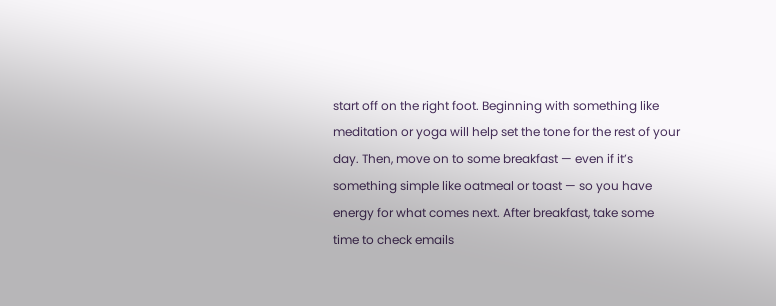start off on the right foot. Beginning with something like meditation or yoga will help set the tone for the rest of your day. Then, move on to some breakfast — even if it’s something simple like oatmeal or toast — so you have energy for what comes next. After breakfast, take some time to check emails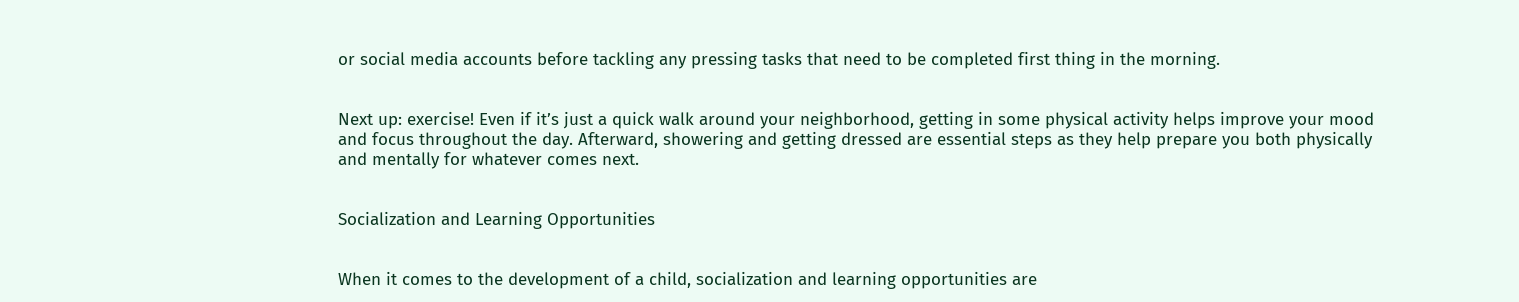or social media accounts before tackling any pressing tasks that need to be completed first thing in the morning.


Next up: exercise! Even if it’s just a quick walk around your neighborhood, getting in some physical activity helps improve your mood and focus throughout the day. Afterward, showering and getting dressed are essential steps as they help prepare you both physically and mentally for whatever comes next.


Socialization and Learning Opportunities


When it comes to the development of a child, socialization and learning opportunities are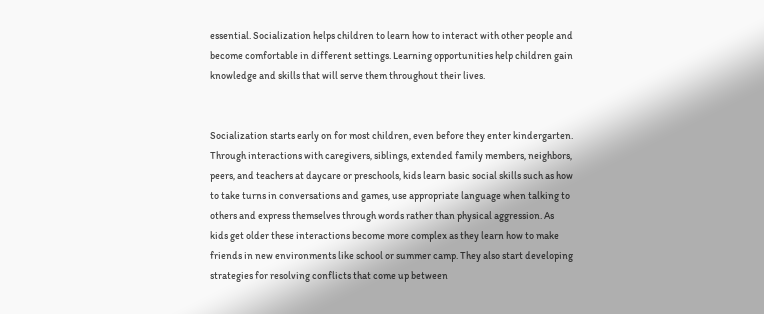essential. Socialization helps children to learn how to interact with other people and become comfortable in different settings. Learning opportunities help children gain knowledge and skills that will serve them throughout their lives.


Socialization starts early on for most children, even before they enter kindergarten. Through interactions with caregivers, siblings, extended family members, neighbors, peers, and teachers at daycare or preschools, kids learn basic social skills such as how to take turns in conversations and games, use appropriate language when talking to others and express themselves through words rather than physical aggression. As kids get older these interactions become more complex as they learn how to make friends in new environments like school or summer camp. They also start developing strategies for resolving conflicts that come up between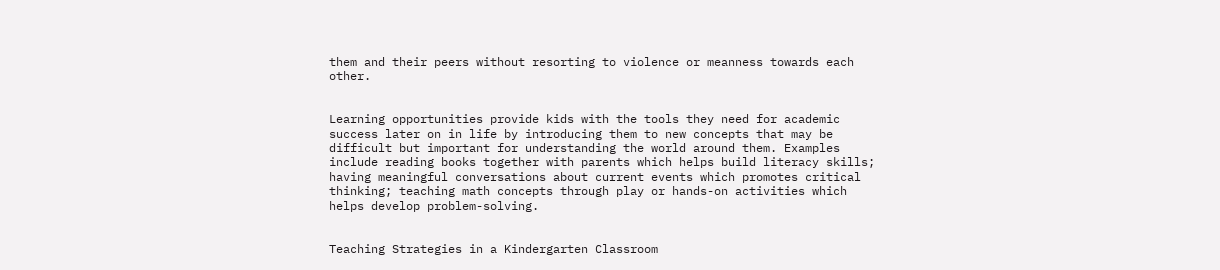them and their peers without resorting to violence or meanness towards each other.


Learning opportunities provide kids with the tools they need for academic success later on in life by introducing them to new concepts that may be difficult but important for understanding the world around them. Examples include reading books together with parents which helps build literacy skills; having meaningful conversations about current events which promotes critical thinking; teaching math concepts through play or hands-on activities which helps develop problem-solving.


Teaching Strategies in a Kindergarten Classroom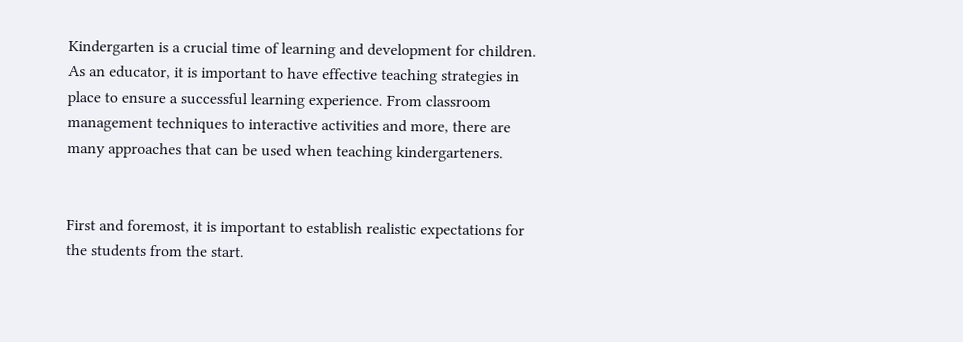Kindergarten is a crucial time of learning and development for children. As an educator, it is important to have effective teaching strategies in place to ensure a successful learning experience. From classroom management techniques to interactive activities and more, there are many approaches that can be used when teaching kindergarteners.


First and foremost, it is important to establish realistic expectations for the students from the start.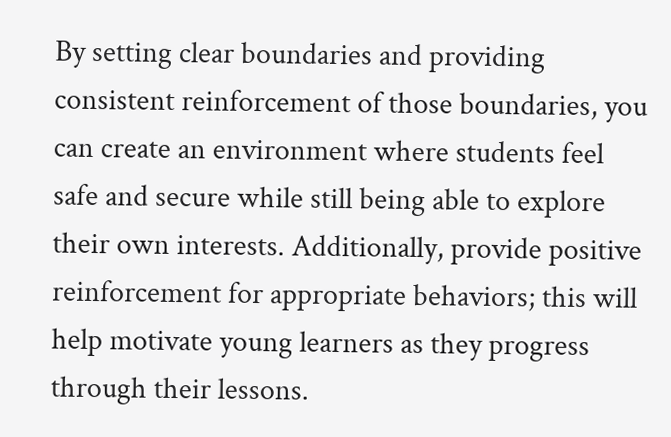By setting clear boundaries and providing consistent reinforcement of those boundaries, you can create an environment where students feel safe and secure while still being able to explore their own interests. Additionally, provide positive reinforcement for appropriate behaviors; this will help motivate young learners as they progress through their lessons.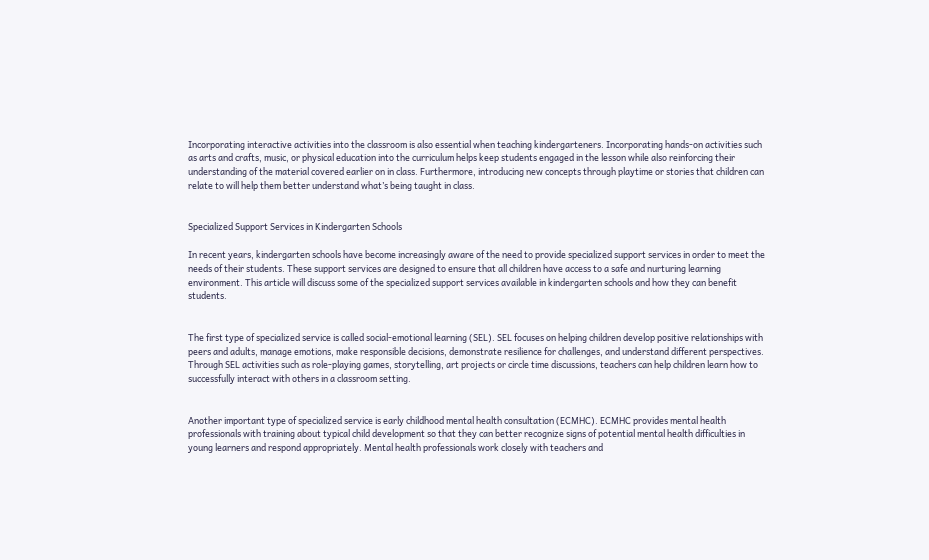Incorporating interactive activities into the classroom is also essential when teaching kindergarteners. Incorporating hands-on activities such as arts and crafts, music, or physical education into the curriculum helps keep students engaged in the lesson while also reinforcing their understanding of the material covered earlier on in class. Furthermore, introducing new concepts through playtime or stories that children can relate to will help them better understand what’s being taught in class.


Specialized Support Services in Kindergarten Schools

In recent years, kindergarten schools have become increasingly aware of the need to provide specialized support services in order to meet the needs of their students. These support services are designed to ensure that all children have access to a safe and nurturing learning environment. This article will discuss some of the specialized support services available in kindergarten schools and how they can benefit students.


The first type of specialized service is called social-emotional learning (SEL). SEL focuses on helping children develop positive relationships with peers and adults, manage emotions, make responsible decisions, demonstrate resilience for challenges, and understand different perspectives. Through SEL activities such as role-playing games, storytelling, art projects or circle time discussions, teachers can help children learn how to successfully interact with others in a classroom setting.


Another important type of specialized service is early childhood mental health consultation (ECMHC). ECMHC provides mental health professionals with training about typical child development so that they can better recognize signs of potential mental health difficulties in young learners and respond appropriately. Mental health professionals work closely with teachers and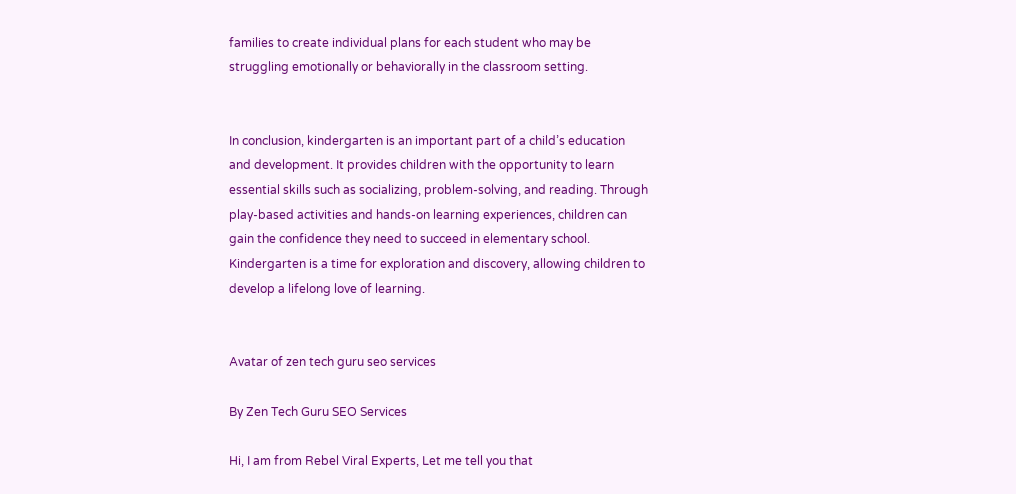families to create individual plans for each student who may be struggling emotionally or behaviorally in the classroom setting.


In conclusion, kindergarten is an important part of a child’s education and development. It provides children with the opportunity to learn essential skills such as socializing, problem-solving, and reading. Through play-based activities and hands-on learning experiences, children can gain the confidence they need to succeed in elementary school. Kindergarten is a time for exploration and discovery, allowing children to develop a lifelong love of learning.


Avatar of zen tech guru seo services

By Zen Tech Guru SEO Services

Hi, I am from Rebel Viral Experts, Let me tell you that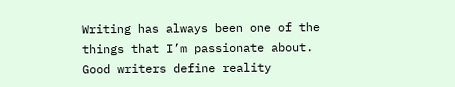Writing has always been one of the things that I’m passionate about. Good writers define reality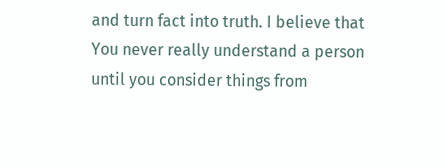and turn fact into truth. I believe that You never really understand a person until you consider things from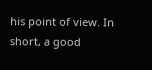his point of view. In short, a good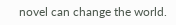novel can change the world.